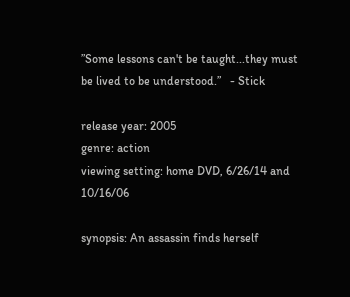”Some lessons can't be taught...they must be lived to be understood.”   - Stick

release year: 2005
genre: action
viewing setting: home DVD, 6/26/14 and 10/16/06

synopsis: An assassin finds herself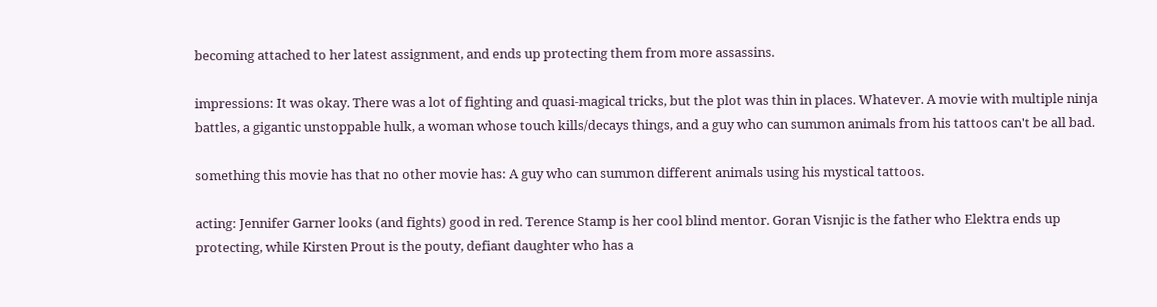becoming attached to her latest assignment, and ends up protecting them from more assassins.

impressions: It was okay. There was a lot of fighting and quasi-magical tricks, but the plot was thin in places. Whatever. A movie with multiple ninja battles, a gigantic unstoppable hulk, a woman whose touch kills/decays things, and a guy who can summon animals from his tattoos can't be all bad.

something this movie has that no other movie has: A guy who can summon different animals using his mystical tattoos.

acting: Jennifer Garner looks (and fights) good in red. Terence Stamp is her cool blind mentor. Goran Visnjic is the father who Elektra ends up protecting, while Kirsten Prout is the pouty, defiant daughter who has a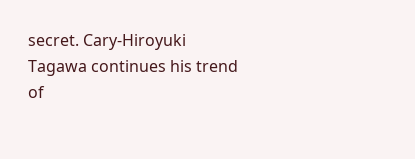secret. Cary-Hiroyuki Tagawa continues his trend of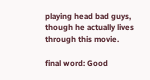playing head bad guys, though he actually lives through this movie.

final word: Good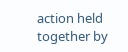action held together by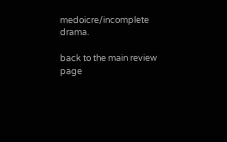medoicre/incomplete drama.

back to the main review page